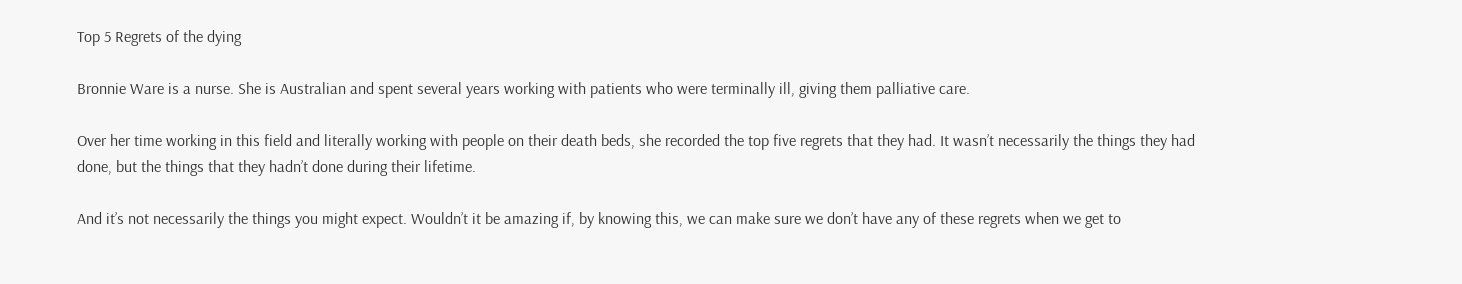Top 5 Regrets of the dying

Bronnie Ware is a nurse. She is Australian and spent several years working with patients who were terminally ill, giving them palliative care.

Over her time working in this field and literally working with people on their death beds, she recorded the top five regrets that they had. It wasn’t necessarily the things they had done, but the things that they hadn’t done during their lifetime.

And it’s not necessarily the things you might expect. Wouldn’t it be amazing if, by knowing this, we can make sure we don’t have any of these regrets when we get to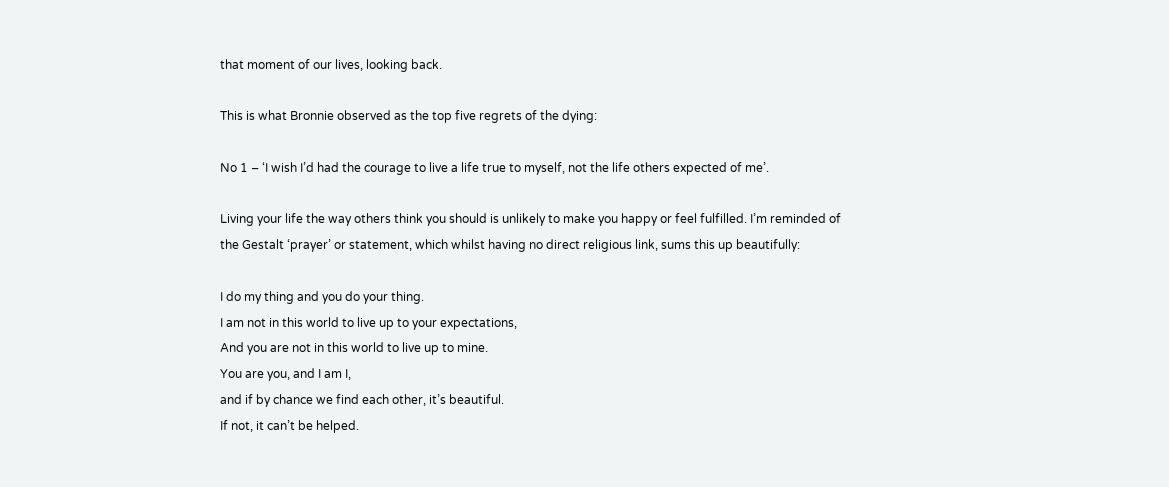that moment of our lives, looking back.

This is what Bronnie observed as the top five regrets of the dying:

No 1 – ‘I wish I’d had the courage to live a life true to myself, not the life others expected of me’.

Living your life the way others think you should is unlikely to make you happy or feel fulfilled. I’m reminded of the Gestalt ‘prayer’ or statement, which whilst having no direct religious link, sums this up beautifully:

I do my thing and you do your thing.
I am not in this world to live up to your expectations,
And you are not in this world to live up to mine.
You are you, and I am I,
and if by chance we find each other, it’s beautiful.
If not, it can’t be helped.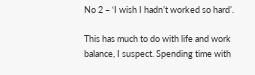No 2 – ‘I wish I hadn’t worked so hard’.

This has much to do with life and work balance, I suspect. Spending time with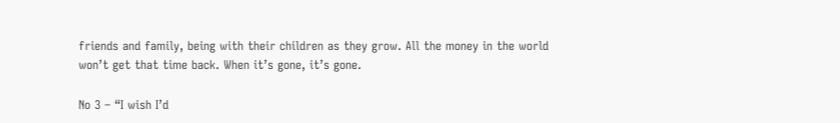friends and family, being with their children as they grow. All the money in the world won’t get that time back. When it’s gone, it’s gone.

No 3 – “I wish I’d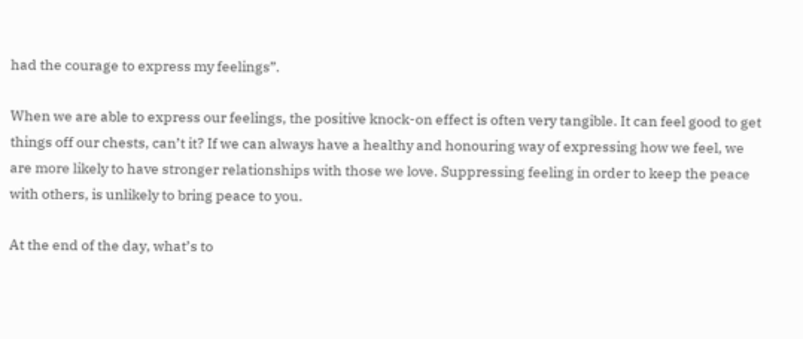had the courage to express my feelings”.

When we are able to express our feelings, the positive knock-on effect is often very tangible. It can feel good to get things off our chests, can’t it? If we can always have a healthy and honouring way of expressing how we feel, we are more likely to have stronger relationships with those we love. Suppressing feeling in order to keep the peace with others, is unlikely to bring peace to you.

At the end of the day, what’s to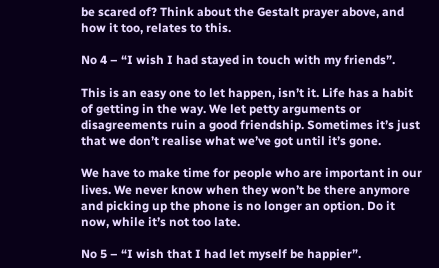be scared of? Think about the Gestalt prayer above, and how it too, relates to this.

No 4 – “I wish I had stayed in touch with my friends”.

This is an easy one to let happen, isn’t it. Life has a habit of getting in the way. We let petty arguments or disagreements ruin a good friendship. Sometimes it’s just that we don’t realise what we’ve got until it’s gone.

We have to make time for people who are important in our lives. We never know when they won’t be there anymore and picking up the phone is no longer an option. Do it now, while it’s not too late.

No 5 – “I wish that I had let myself be happier”.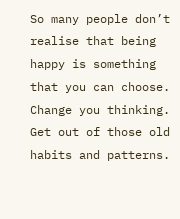So many people don’t realise that being happy is something that you can choose. Change you thinking. Get out of those old habits and patterns.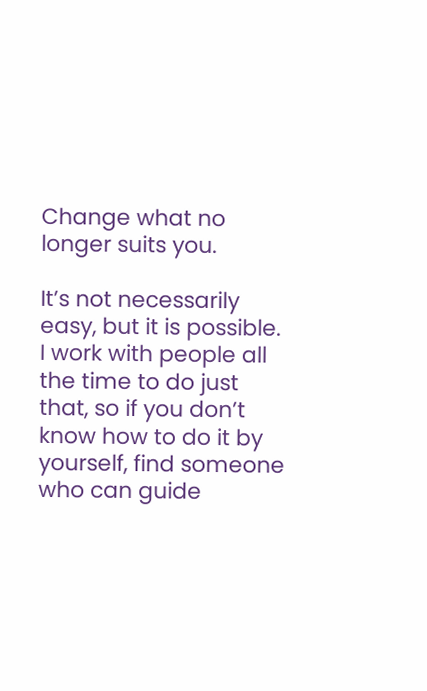Change what no longer suits you.

It’s not necessarily easy, but it is possible. I work with people all the time to do just that, so if you don’t know how to do it by yourself, find someone who can guide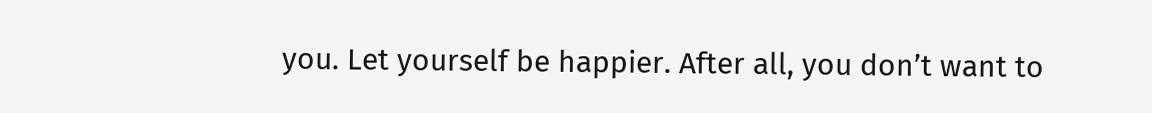you. Let yourself be happier. After all, you don’t want to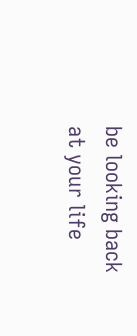be looking back at your life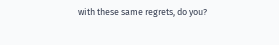with these same regrets, do you?